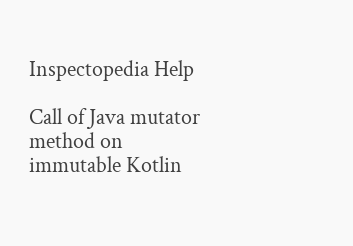Inspectopedia Help

Call of Java mutator method on immutable Kotlin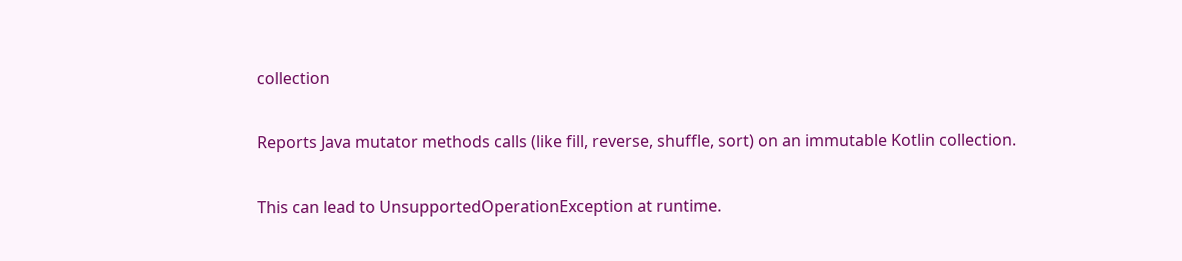collection

Reports Java mutator methods calls (like fill, reverse, shuffle, sort) on an immutable Kotlin collection.

This can lead to UnsupportedOperationException at runtime.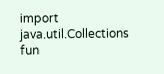import java.util.Collections fun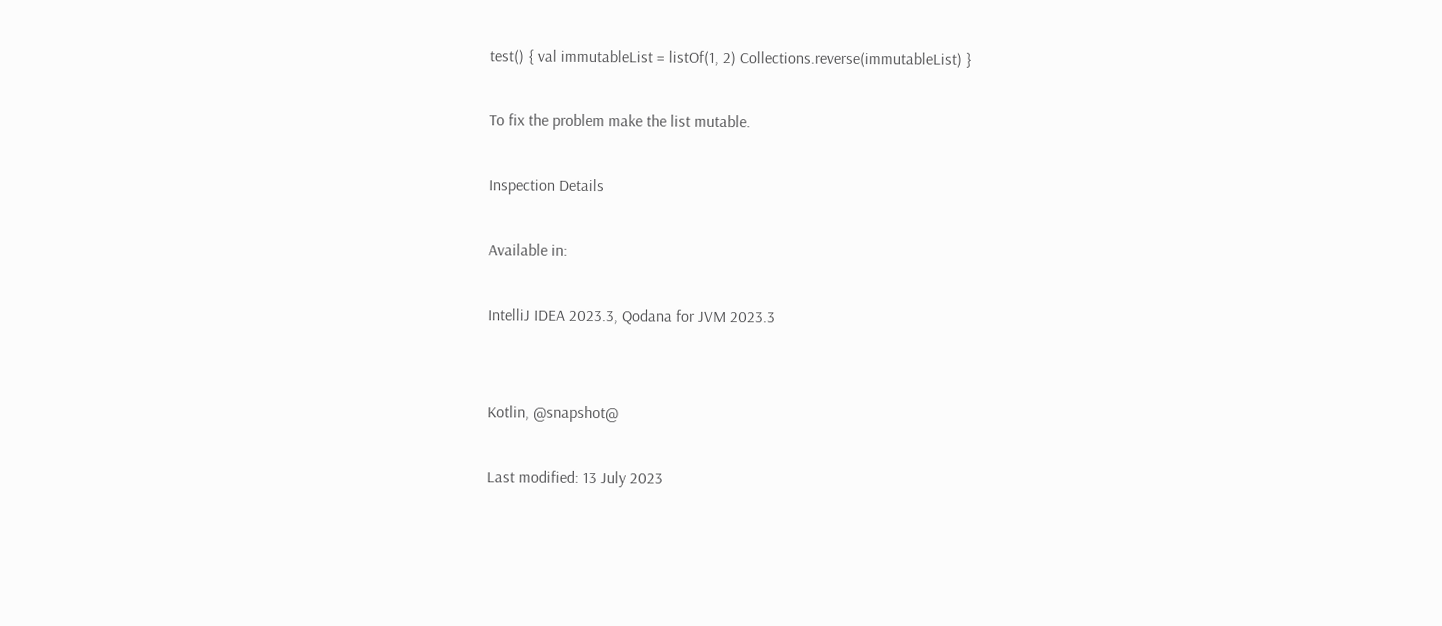test() { val immutableList = listOf(1, 2) Collections.reverse(immutableList) }

To fix the problem make the list mutable.

Inspection Details

Available in:

IntelliJ IDEA 2023.3, Qodana for JVM 2023.3


Kotlin, @snapshot@

Last modified: 13 July 2023